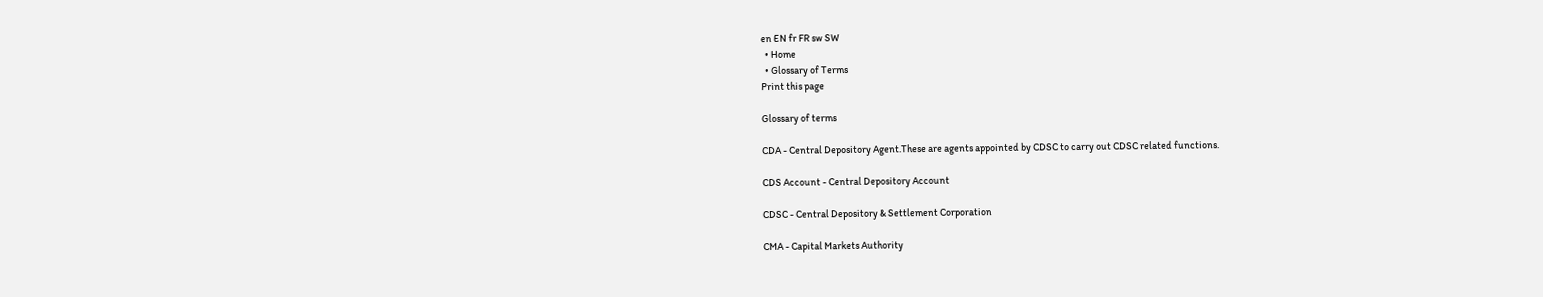en EN fr FR sw SW
  • Home
  • Glossary of Terms
Print this page

Glossary of terms

CDA - Central Depository Agent.These are agents appointed by CDSC to carry out CDSC related functions.

CDS Account - Central Depository Account

CDSC - Central Depository & Settlement Corporation

CMA - Capital Markets Authority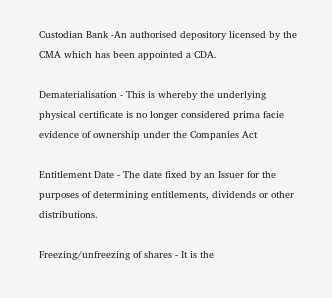Custodian Bank -An authorised depository licensed by the CMA which has been appointed a CDA.

Dematerialisation - This is whereby the underlying physical certificate is no longer considered prima facie evidence of ownership under the Companies Act

Entitlement Date - The date fixed by an Issuer for the purposes of determining entitlements, dividends or other distributions.

Freezing/unfreezing of shares - It is the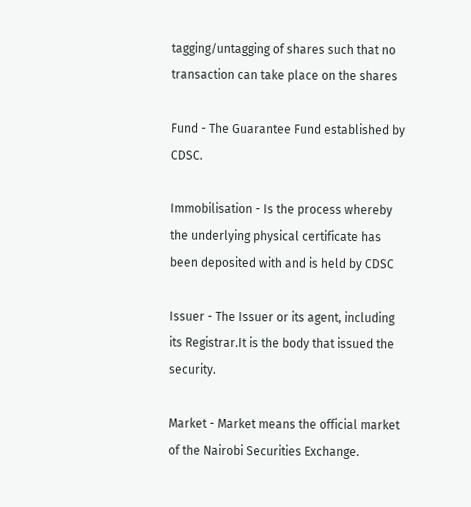tagging/untagging of shares such that no transaction can take place on the shares

Fund - The Guarantee Fund established by CDSC.

Immobilisation - Is the process whereby the underlying physical certificate has been deposited with and is held by CDSC

Issuer - The Issuer or its agent, including its Registrar.It is the body that issued the security.

Market - Market means the official market of the Nairobi Securities Exchange.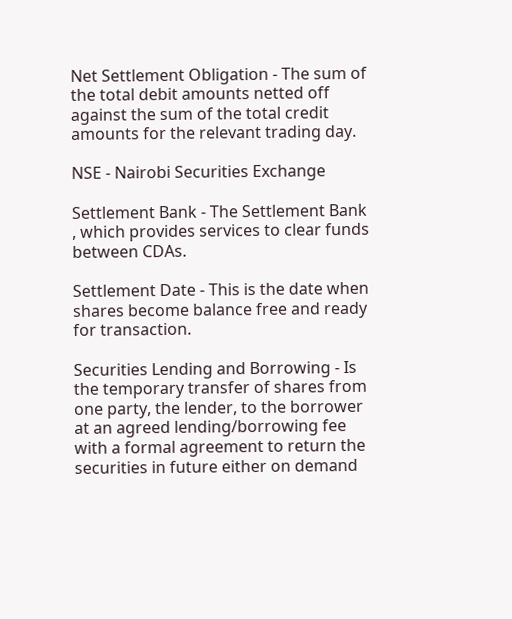Net Settlement Obligation - The sum of the total debit amounts netted off against the sum of the total credit amounts for the relevant trading day.

NSE - Nairobi Securities Exchange

Settlement Bank - The Settlement Bank , which provides services to clear funds between CDAs.

Settlement Date - This is the date when shares become balance free and ready for transaction.

Securities Lending and Borrowing - Is the temporary transfer of shares from one party, the lender, to the borrower at an agreed lending/borrowing fee with a formal agreement to return the securities in future either on demand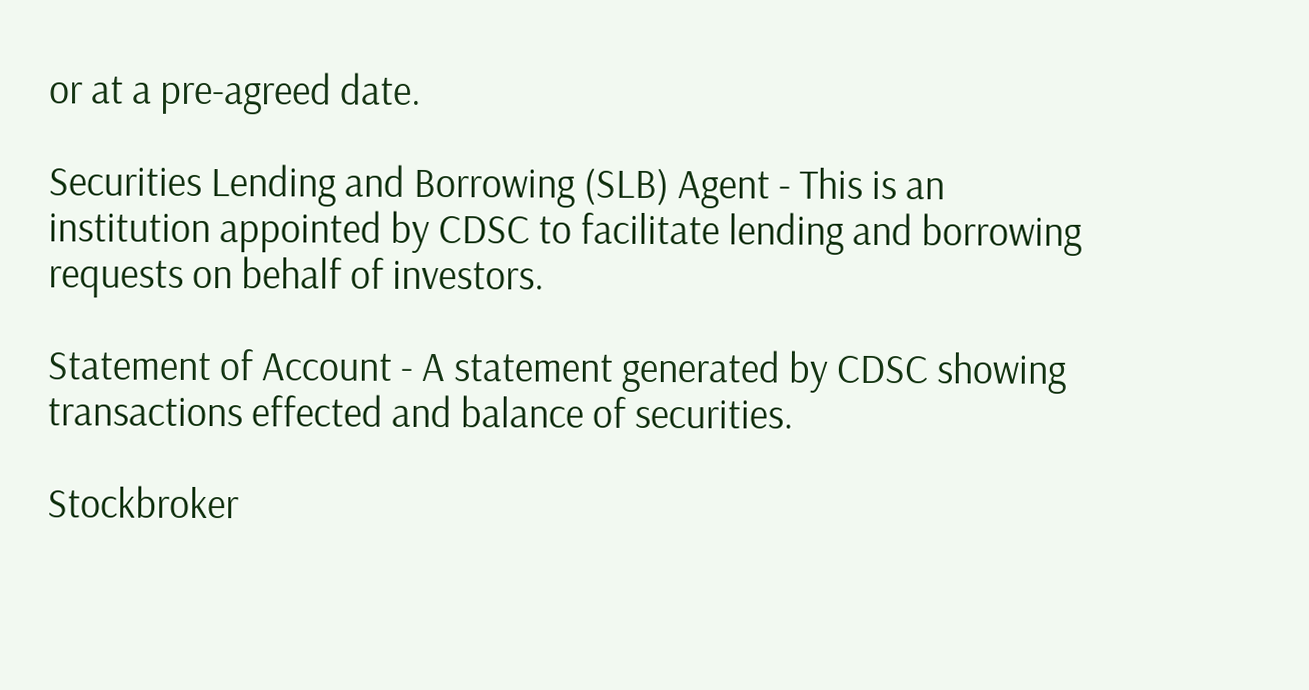or at a pre-agreed date.

Securities Lending and Borrowing (SLB) Agent - This is an institution appointed by CDSC to facilitate lending and borrowing requests on behalf of investors.

Statement of Account - A statement generated by CDSC showing transactions effected and balance of securities.

Stockbroker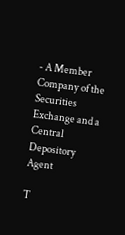- A Member Company of the Securities Exchange and a Central Depository Agent

T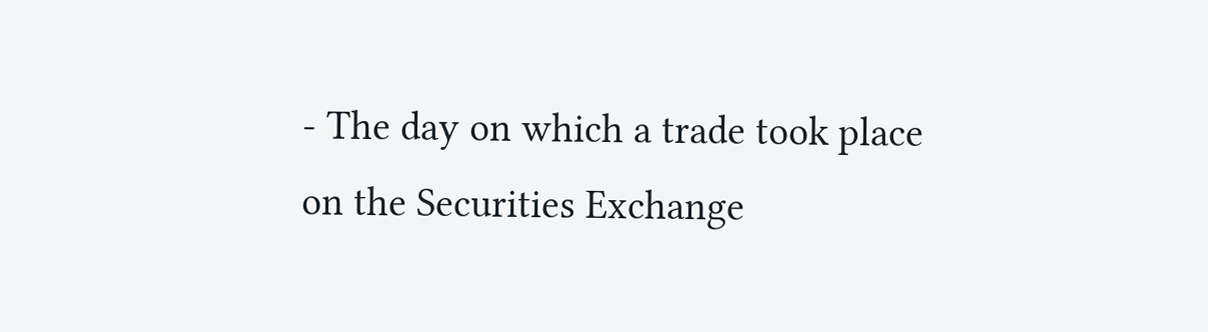- The day on which a trade took place on the Securities Exchange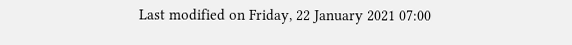Last modified on Friday, 22 January 2021 07:00